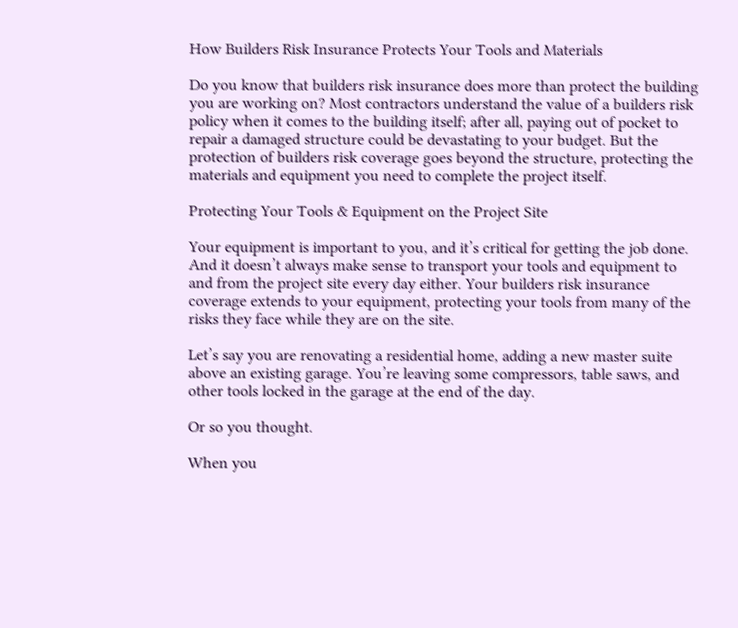How Builders Risk Insurance Protects Your Tools and Materials

Do you know that builders risk insurance does more than protect the building you are working on? Most contractors understand the value of a builders risk policy when it comes to the building itself; after all, paying out of pocket to repair a damaged structure could be devastating to your budget. But the protection of builders risk coverage goes beyond the structure, protecting the materials and equipment you need to complete the project itself.

Protecting Your Tools & Equipment on the Project Site

Your equipment is important to you, and it’s critical for getting the job done. And it doesn’t always make sense to transport your tools and equipment to and from the project site every day either. Your builders risk insurance coverage extends to your equipment, protecting your tools from many of the risks they face while they are on the site.

Let’s say you are renovating a residential home, adding a new master suite above an existing garage. You’re leaving some compressors, table saws, and other tools locked in the garage at the end of the day.

Or so you thought.

When you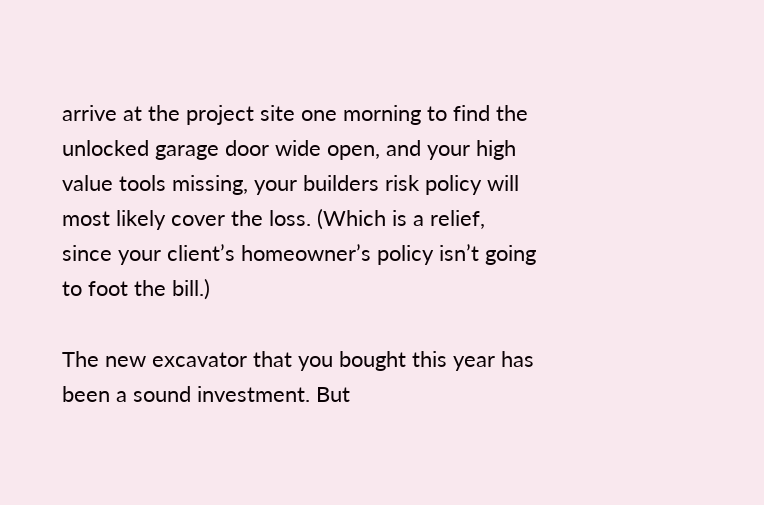arrive at the project site one morning to find the unlocked garage door wide open, and your high value tools missing, your builders risk policy will most likely cover the loss. (Which is a relief, since your client’s homeowner’s policy isn’t going to foot the bill.)

The new excavator that you bought this year has been a sound investment. But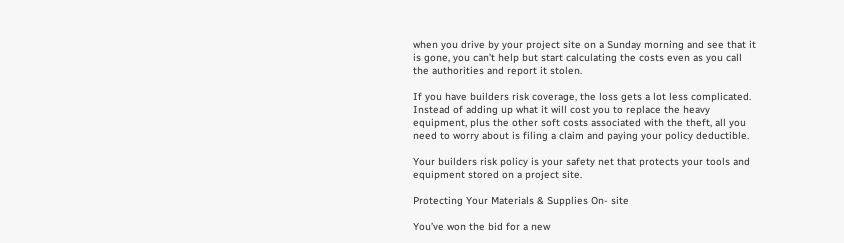when you drive by your project site on a Sunday morning and see that it is gone, you can’t help but start calculating the costs even as you call the authorities and report it stolen.

If you have builders risk coverage, the loss gets a lot less complicated. Instead of adding up what it will cost you to replace the heavy equipment, plus the other soft costs associated with the theft, all you need to worry about is filing a claim and paying your policy deductible.

Your builders risk policy is your safety net that protects your tools and equipment stored on a project site.

Protecting Your Materials & Supplies On- site

You’ve won the bid for a new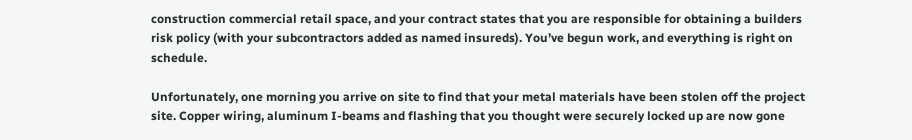construction commercial retail space, and your contract states that you are responsible for obtaining a builders risk policy (with your subcontractors added as named insureds). You’ve begun work, and everything is right on schedule.

Unfortunately, one morning you arrive on site to find that your metal materials have been stolen off the project site. Copper wiring, aluminum I-beams and flashing that you thought were securely locked up are now gone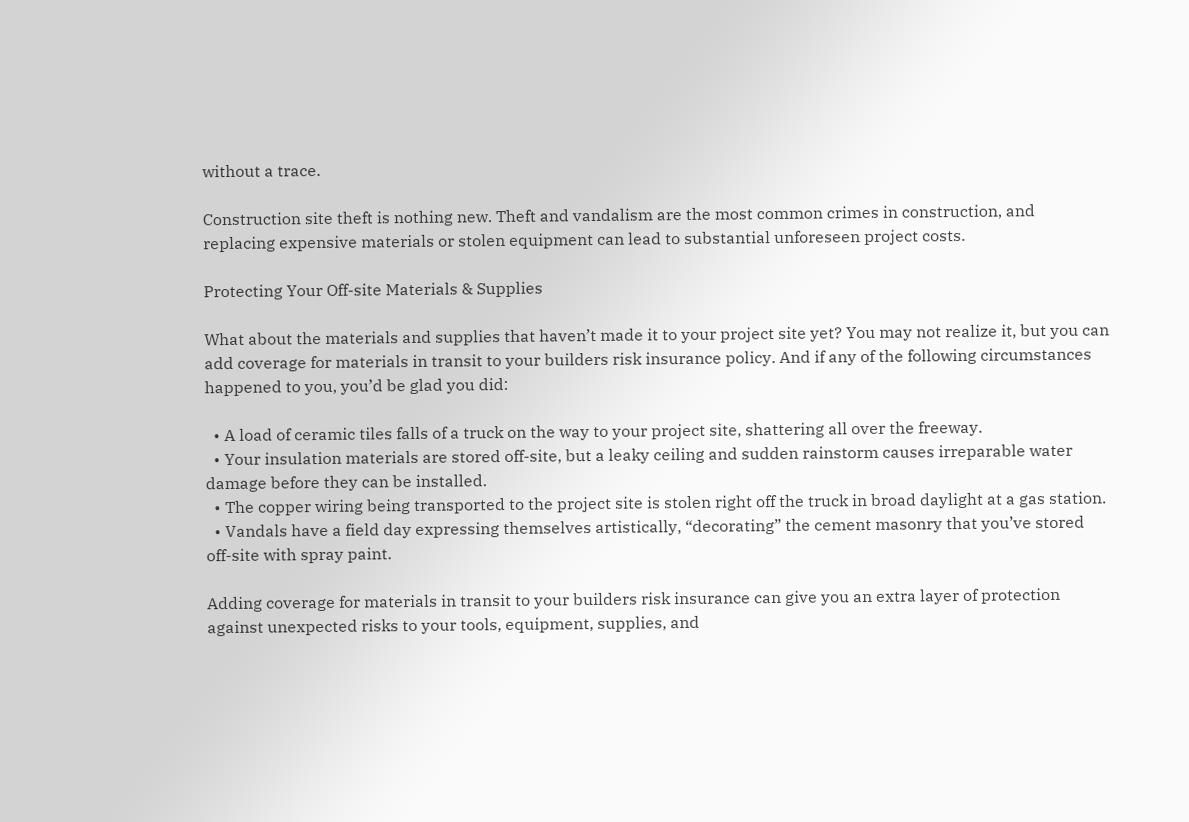without a trace.

Construction site theft is nothing new. Theft and vandalism are the most common crimes in construction, and replacing expensive materials or stolen equipment can lead to substantial unforeseen project costs.

Protecting Your Off-site Materials & Supplies

What about the materials and supplies that haven’t made it to your project site yet? You may not realize it, but you can add coverage for materials in transit to your builders risk insurance policy. And if any of the following circumstances happened to you, you’d be glad you did:

  • A load of ceramic tiles falls of a truck on the way to your project site, shattering all over the freeway.
  • Your insulation materials are stored off-site, but a leaky ceiling and sudden rainstorm causes irreparable water damage before they can be installed.
  • The copper wiring being transported to the project site is stolen right off the truck in broad daylight at a gas station.
  • Vandals have a field day expressing themselves artistically, “decorating” the cement masonry that you’ve stored off-site with spray paint.

Adding coverage for materials in transit to your builders risk insurance can give you an extra layer of protection against unexpected risks to your tools, equipment, supplies, and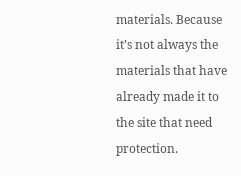materials. Because it’s not always the materials that have already made it to the site that need protection.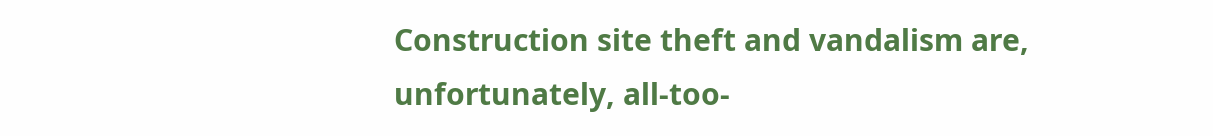Construction site theft and vandalism are, unfortunately, all-too-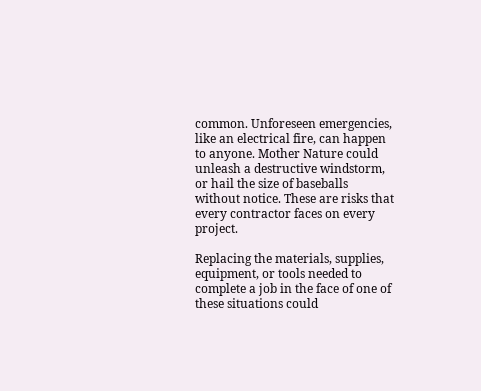common. Unforeseen emergencies, like an electrical fire, can happen to anyone. Mother Nature could unleash a destructive windstorm, or hail the size of baseballs without notice. These are risks that every contractor faces on every project.

Replacing the materials, supplies, equipment, or tools needed to complete a job in the face of one of these situations could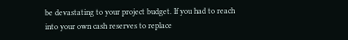be devastating to your project budget. If you had to reach into your own cash reserves to replace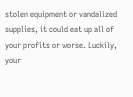stolen equipment or vandalized supplies, it could eat up all of your profits or worse. Luckily, your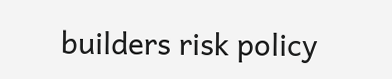builders risk policy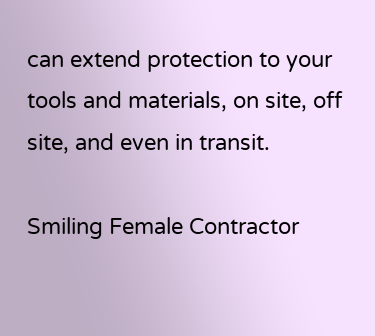can extend protection to your tools and materials, on site, off site, and even in transit.

Smiling Female Contractor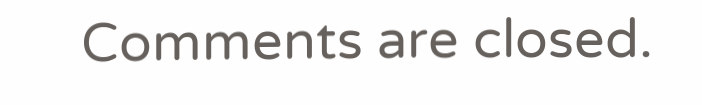Comments are closed.